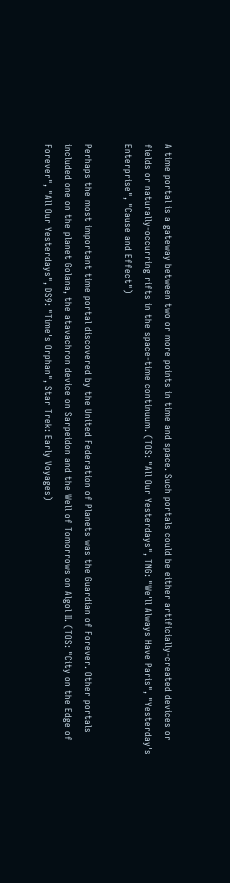A time portal is a gateway between two or more points in time and space. Such portals could be either artificially-created devices or fields or naturally-occurring rifts in the space-time continuum. (TOS: "All Our Yesterdays", TNG: "We'll Always Have Paris", "Yesterday's Enterprise", "Cause and Effect")

Perhaps the most important time portal discovered by the United Federation of Planets was the Guardian of Forever. Other portals included one on the planet Golana, the atavachron device on Sarpeidon and the Well of Tomorrows on Algol II. (TOS: "City on the Edge of Forever", "All Our Yesterdays", DS9: "Time's Orphan", Star Trek: Early Voyages)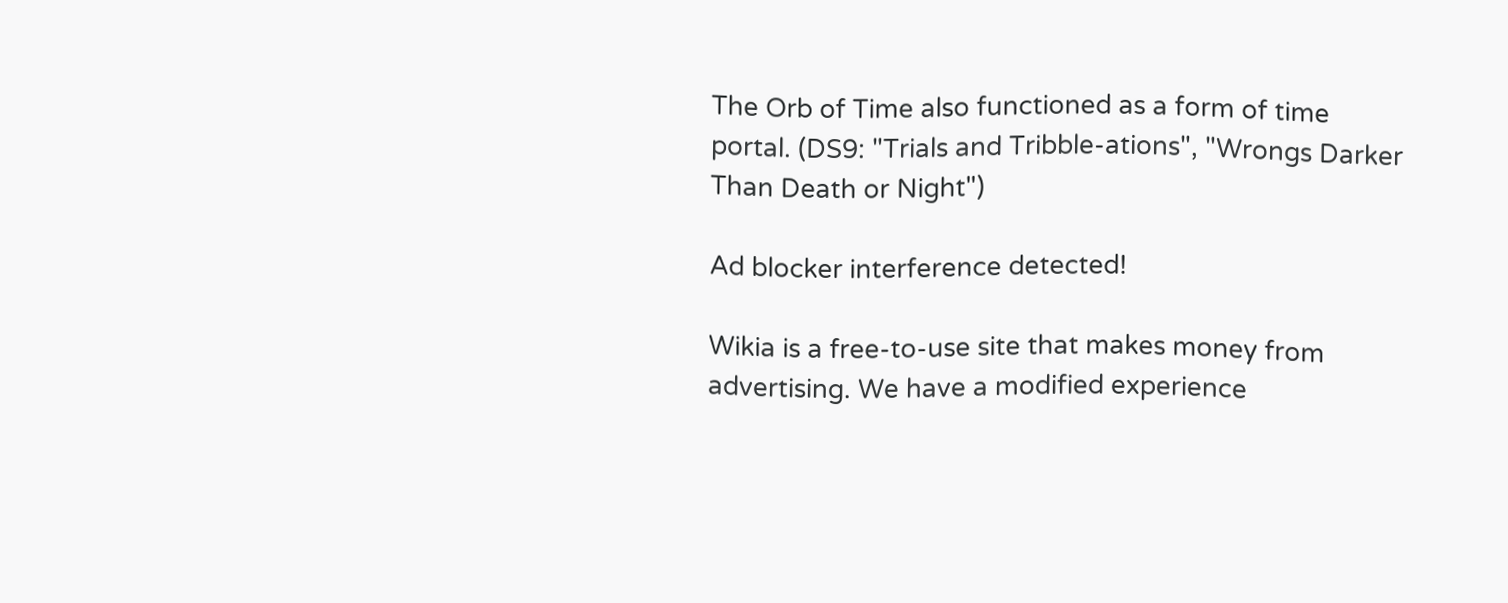The Orb of Time also functioned as a form of time portal. (DS9: "Trials and Tribble-ations", "Wrongs Darker Than Death or Night")

Ad blocker interference detected!

Wikia is a free-to-use site that makes money from advertising. We have a modified experience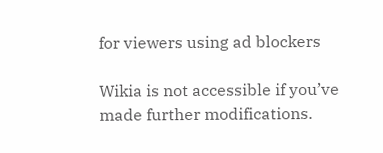for viewers using ad blockers

Wikia is not accessible if you’ve made further modifications.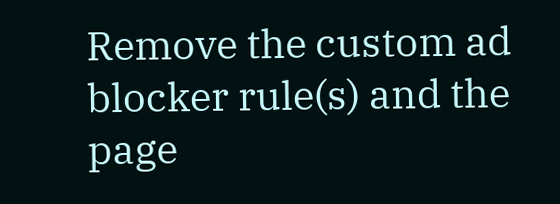Remove the custom ad blocker rule(s) and the page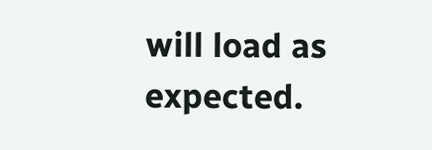will load as expected.